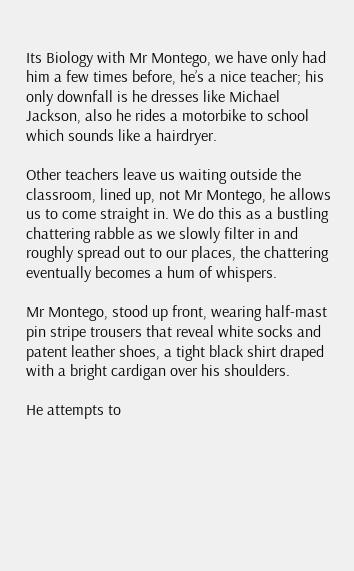Its Biology with Mr Montego, we have only had him a few times before, he’s a nice teacher; his only downfall is he dresses like Michael Jackson, also he rides a motorbike to school which sounds like a hairdryer.

Other teachers leave us waiting outside the classroom, lined up, not Mr Montego, he allows us to come straight in. We do this as a bustling chattering rabble as we slowly filter in and roughly spread out to our places, the chattering eventually becomes a hum of whispers.

Mr Montego, stood up front, wearing half-mast pin stripe trousers that reveal white socks and patent leather shoes, a tight black shirt draped with a bright cardigan over his shoulders.

He attempts to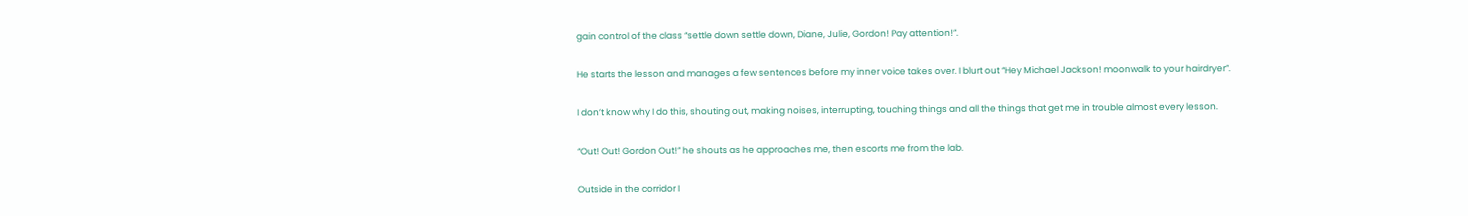gain control of the class “settle down settle down, Diane, Julie, Gordon! Pay attention!”.

He starts the lesson and manages a few sentences before my inner voice takes over. I blurt out “Hey Michael Jackson! moonwalk to your hairdryer”.

I don’t know why I do this, shouting out, making noises, interrupting, touching things and all the things that get me in trouble almost every lesson.

“Out! Out! Gordon Out!” he shouts as he approaches me, then escorts me from the lab.

Outside in the corridor I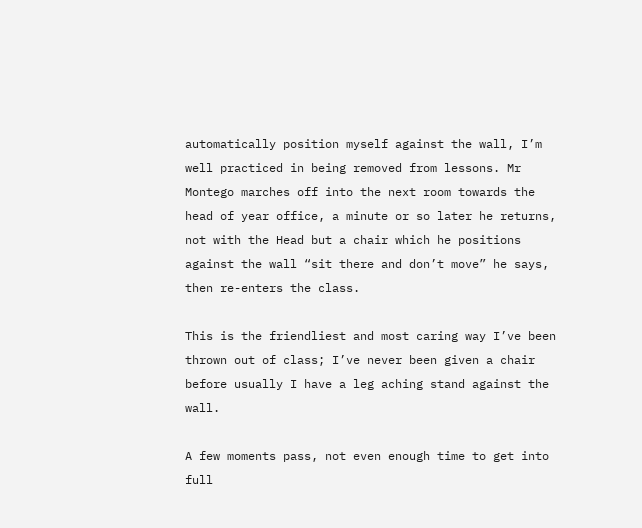automatically position myself against the wall, I’m well practiced in being removed from lessons. Mr Montego marches off into the next room towards the head of year office, a minute or so later he returns, not with the Head but a chair which he positions against the wall “sit there and don’t move” he says, then re-enters the class.

This is the friendliest and most caring way I’ve been thrown out of class; I’ve never been given a chair before usually I have a leg aching stand against the wall.

A few moments pass, not even enough time to get into full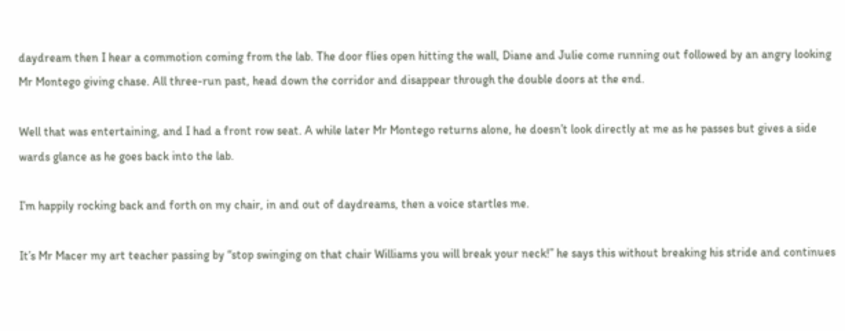daydream then I hear a commotion coming from the lab. The door flies open hitting the wall, Diane and Julie come running out followed by an angry looking Mr Montego giving chase. All three-run past, head down the corridor and disappear through the double doors at the end.

Well that was entertaining, and I had a front row seat. A while later Mr Montego returns alone, he doesn’t look directly at me as he passes but gives a side wards glance as he goes back into the lab.

I’m happily rocking back and forth on my chair, in and out of daydreams, then a voice startles me.

It’s Mr Macer my art teacher passing by “stop swinging on that chair Williams you will break your neck!” he says this without breaking his stride and continues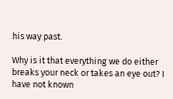his way past.

Why is it that everything we do either breaks your neck or takes an eye out? I have not known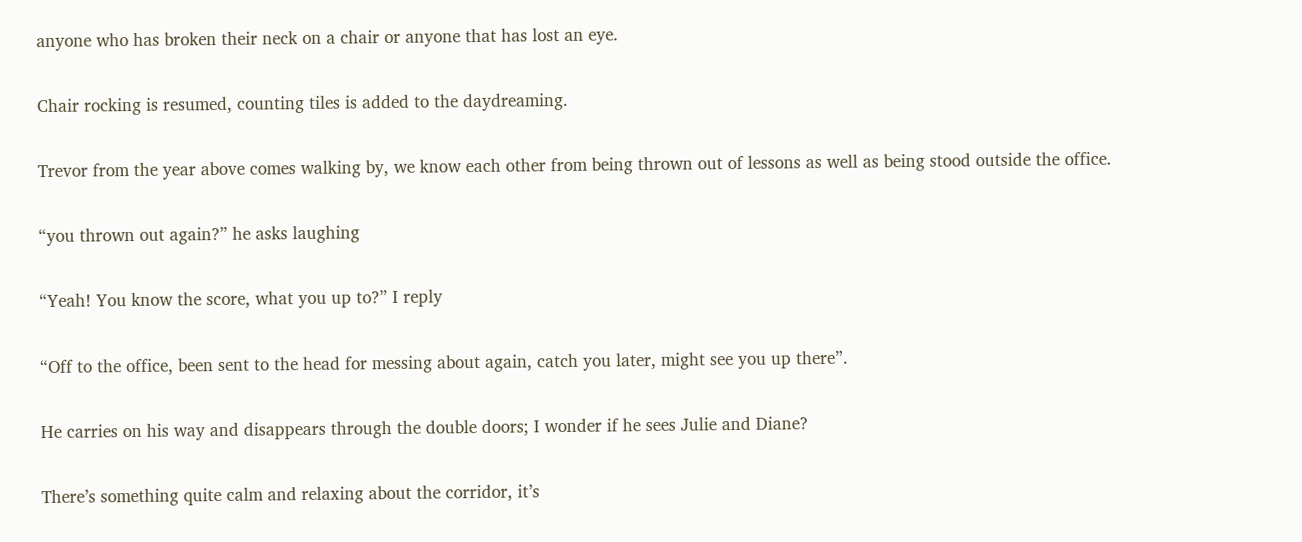anyone who has broken their neck on a chair or anyone that has lost an eye.

Chair rocking is resumed, counting tiles is added to the daydreaming.

Trevor from the year above comes walking by, we know each other from being thrown out of lessons as well as being stood outside the office.

“you thrown out again?” he asks laughing

“Yeah! You know the score, what you up to?” I reply

“Off to the office, been sent to the head for messing about again, catch you later, might see you up there”.

He carries on his way and disappears through the double doors; I wonder if he sees Julie and Diane?

There’s something quite calm and relaxing about the corridor, it’s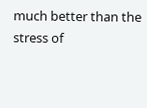much better than the stress of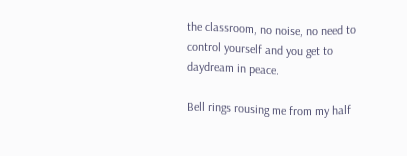the classroom, no noise, no need to control yourself and you get to daydream in peace.

Bell rings rousing me from my half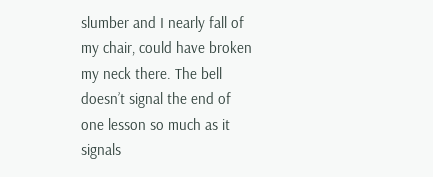slumber and I nearly fall of my chair, could have broken my neck there. The bell doesn’t signal the end of one lesson so much as it signals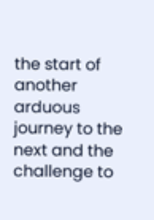the start of another arduous journey to the next and the challenge to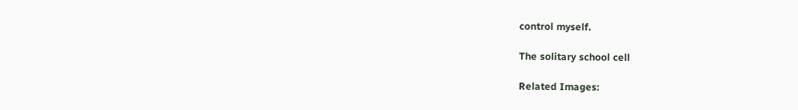control myself.

The solitary school cell

Related Images: